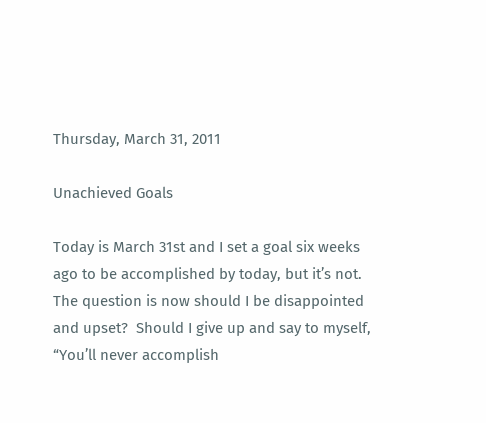Thursday, March 31, 2011

Unachieved Goals

Today is March 31st and I set a goal six weeks ago to be accomplished by today, but it’s not.  The question is now should I be disappointed and upset?  Should I give up and say to myself, “You’ll never accomplish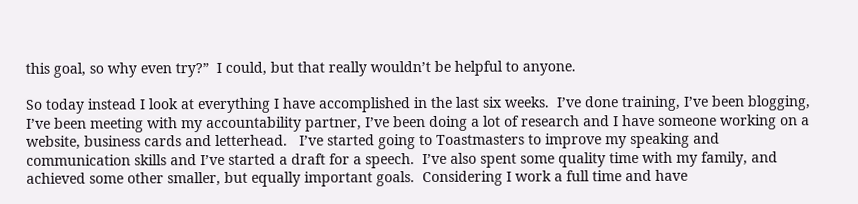this goal, so why even try?”  I could, but that really wouldn’t be helpful to anyone.

So today instead I look at everything I have accomplished in the last six weeks.  I’ve done training, I’ve been blogging, I’ve been meeting with my accountability partner, I’ve been doing a lot of research and I have someone working on a website, business cards and letterhead.   I’ve started going to Toastmasters to improve my speaking and communication skills and I’ve started a draft for a speech.  I’ve also spent some quality time with my family, and achieved some other smaller, but equally important goals.  Considering I work a full time and have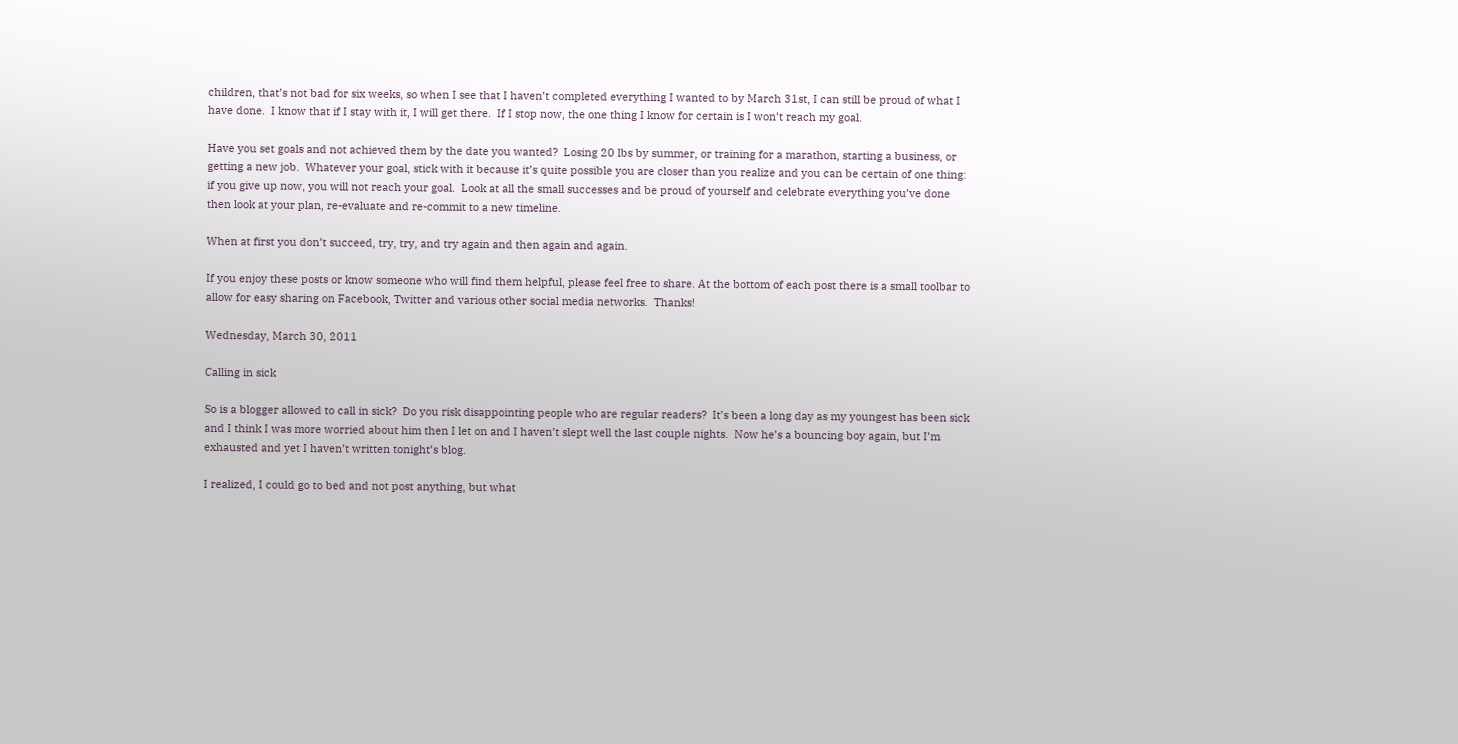children, that’s not bad for six weeks, so when I see that I haven’t completed everything I wanted to by March 31st, I can still be proud of what I have done.  I know that if I stay with it, I will get there.  If I stop now, the one thing I know for certain is I won’t reach my goal.

Have you set goals and not achieved them by the date you wanted?  Losing 20 lbs by summer, or training for a marathon, starting a business, or getting a new job.  Whatever your goal, stick with it because it’s quite possible you are closer than you realize and you can be certain of one thing:  if you give up now, you will not reach your goal.  Look at all the small successes and be proud of yourself and celebrate everything you’ve done then look at your plan, re-evaluate and re-commit to a new timeline.

When at first you don’t succeed, try, try, and try again and then again and again.

If you enjoy these posts or know someone who will find them helpful, please feel free to share. At the bottom of each post there is a small toolbar to allow for easy sharing on Facebook, Twitter and various other social media networks.  Thanks!

Wednesday, March 30, 2011

Calling in sick

So is a blogger allowed to call in sick?  Do you risk disappointing people who are regular readers?  It’s been a long day as my youngest has been sick and I think I was more worried about him then I let on and I haven’t slept well the last couple nights.  Now he’s a bouncing boy again, but I’m exhausted and yet I haven’t written tonight’s blog.

I realized, I could go to bed and not post anything, but what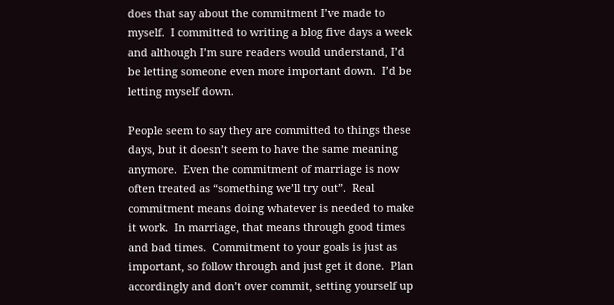does that say about the commitment I’ve made to myself.  I committed to writing a blog five days a week and although I’m sure readers would understand, I’d be letting someone even more important down.  I’d be letting myself down.

People seem to say they are committed to things these days, but it doesn’t seem to have the same meaning anymore.  Even the commitment of marriage is now often treated as “something we’ll try out”.  Real commitment means doing whatever is needed to make it work.  In marriage, that means through good times and bad times.  Commitment to your goals is just as important, so follow through and just get it done.  Plan accordingly and don’t over commit, setting yourself up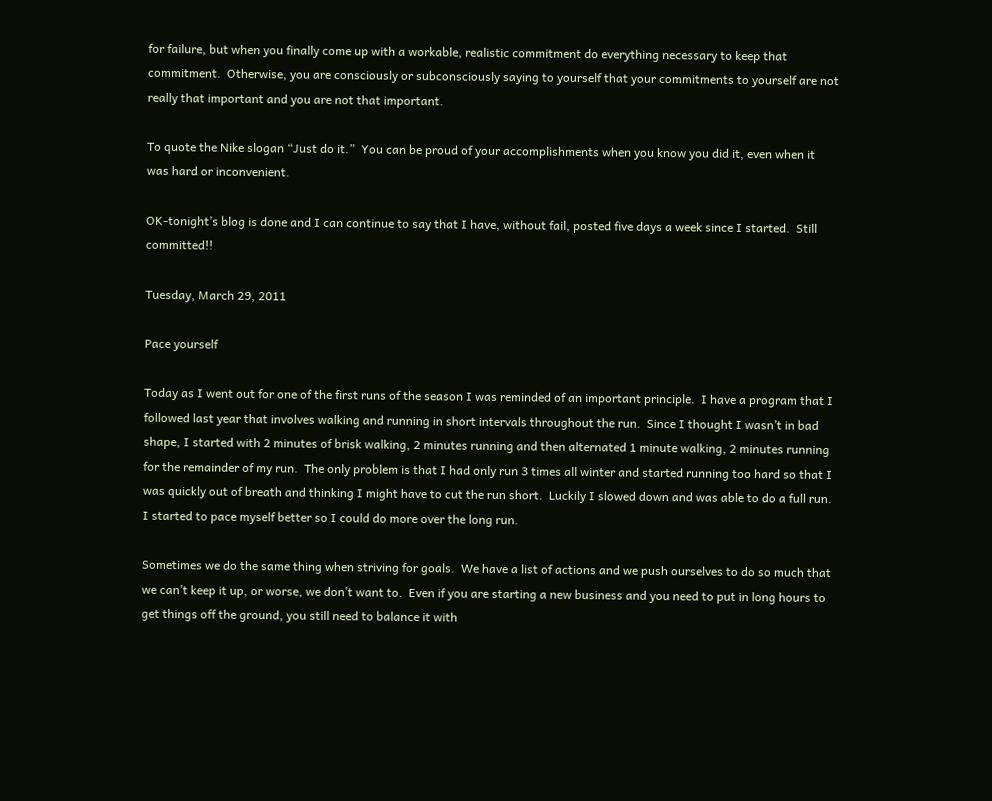for failure, but when you finally come up with a workable, realistic commitment do everything necessary to keep that commitment.  Otherwise, you are consciously or subconsciously saying to yourself that your commitments to yourself are not really that important and you are not that important.

To quote the Nike slogan “Just do it.”  You can be proud of your accomplishments when you know you did it, even when it was hard or inconvenient.

OK-tonight’s blog is done and I can continue to say that I have, without fail, posted five days a week since I started.  Still committed!!

Tuesday, March 29, 2011

Pace yourself

Today as I went out for one of the first runs of the season I was reminded of an important principle.  I have a program that I followed last year that involves walking and running in short intervals throughout the run.  Since I thought I wasn’t in bad shape, I started with 2 minutes of brisk walking, 2 minutes running and then alternated 1 minute walking, 2 minutes running for the remainder of my run.  The only problem is that I had only run 3 times all winter and started running too hard so that I was quickly out of breath and thinking I might have to cut the run short.  Luckily I slowed down and was able to do a full run.  I started to pace myself better so I could do more over the long run.

Sometimes we do the same thing when striving for goals.  We have a list of actions and we push ourselves to do so much that we can’t keep it up, or worse, we don’t want to.  Even if you are starting a new business and you need to put in long hours to get things off the ground, you still need to balance it with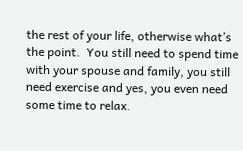the rest of your life, otherwise what’s the point.  You still need to spend time with your spouse and family, you still need exercise and yes, you even need some time to relax.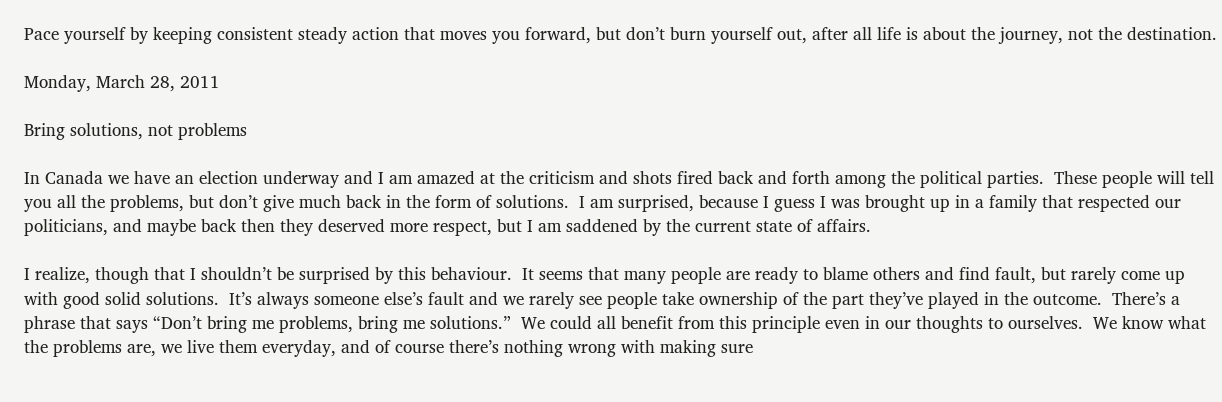Pace yourself by keeping consistent steady action that moves you forward, but don’t burn yourself out, after all life is about the journey, not the destination.

Monday, March 28, 2011

Bring solutions, not problems

In Canada we have an election underway and I am amazed at the criticism and shots fired back and forth among the political parties.  These people will tell you all the problems, but don’t give much back in the form of solutions.  I am surprised, because I guess I was brought up in a family that respected our politicians, and maybe back then they deserved more respect, but I am saddened by the current state of affairs.

I realize, though that I shouldn’t be surprised by this behaviour.  It seems that many people are ready to blame others and find fault, but rarely come up with good solid solutions.  It’s always someone else’s fault and we rarely see people take ownership of the part they’ve played in the outcome.  There’s a phrase that says “Don’t bring me problems, bring me solutions.”  We could all benefit from this principle even in our thoughts to ourselves.  We know what the problems are, we live them everyday, and of course there’s nothing wrong with making sure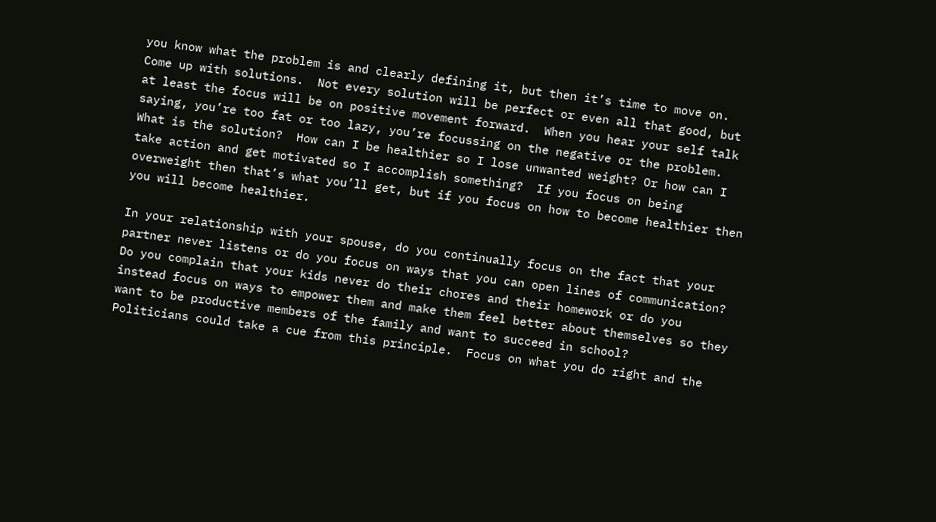you know what the problem is and clearly defining it, but then it’s time to move on.  Come up with solutions.  Not every solution will be perfect or even all that good, but at least the focus will be on positive movement forward.  When you hear your self talk saying, you’re too fat or too lazy, you’re focussing on the negative or the problem.  What is the solution?  How can I be healthier so I lose unwanted weight? Or how can I take action and get motivated so I accomplish something?  If you focus on being overweight then that’s what you’ll get, but if you focus on how to become healthier then you will become healthier.

In your relationship with your spouse, do you continually focus on the fact that your partner never listens or do you focus on ways that you can open lines of communication?  Do you complain that your kids never do their chores and their homework or do you instead focus on ways to empower them and make them feel better about themselves so they want to be productive members of the family and want to succeed in school?
Politicians could take a cue from this principle.  Focus on what you do right and the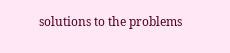solutions to the problems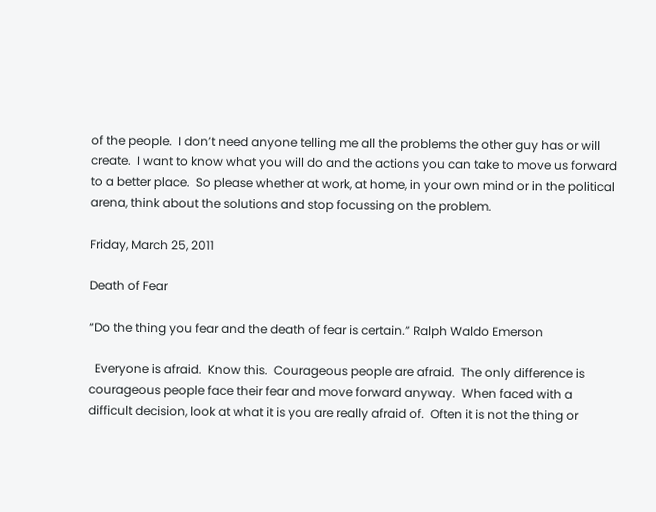of the people.  I don’t need anyone telling me all the problems the other guy has or will create.  I want to know what you will do and the actions you can take to move us forward to a better place.  So please whether at work, at home, in your own mind or in the political arena, think about the solutions and stop focussing on the problem.

Friday, March 25, 2011

Death of Fear

“Do the thing you fear and the death of fear is certain.” Ralph Waldo Emerson

  Everyone is afraid.  Know this.  Courageous people are afraid.  The only difference is courageous people face their fear and move forward anyway.  When faced with a difficult decision, look at what it is you are really afraid of.  Often it is not the thing or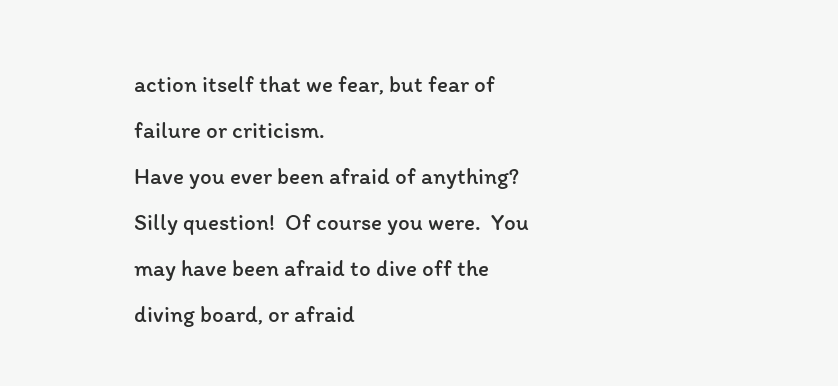action itself that we fear, but fear of failure or criticism.
Have you ever been afraid of anything?  Silly question!  Of course you were.  You may have been afraid to dive off the diving board, or afraid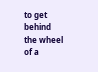to get behind the wheel of a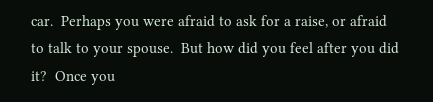car.  Perhaps you were afraid to ask for a raise, or afraid to talk to your spouse.  But how did you feel after you did it?  Once you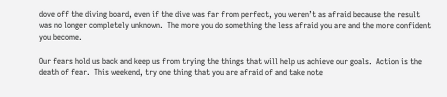dove off the diving board, even if the dive was far from perfect, you weren’t as afraid because the result was no longer completely unknown.  The more you do something the less afraid you are and the more confident you become.

Our fears hold us back and keep us from trying the things that will help us achieve our goals.  Action is the death of fear.  This weekend, try one thing that you are afraid of and take note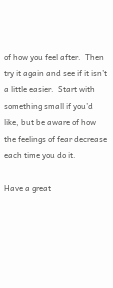of how you feel after.  Then try it again and see if it isn’t a little easier.  Start with something small if you’d like, but be aware of how the feelings of fear decrease each time you do it.

Have a great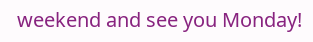weekend and see you Monday!